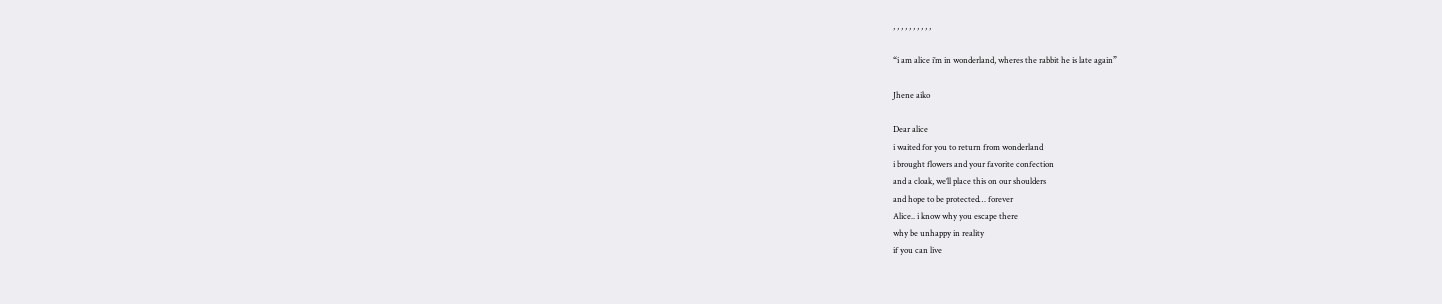, , , , , , , , , ,

“i am alice i’m in wonderland, wheres the rabbit he is late again”

Jhene aiko

Dear alice
i waited for you to return from wonderland
i brought flowers and your favorite confection
and a cloak, we’ll place this on our shoulders
and hope to be protected… forever
Alice.. i know why you escape there
why be unhappy in reality
if you can live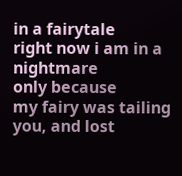in a fairytale
right now i am in a nightmare
only because
my fairy was tailing you, and lost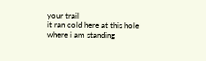your trail
it ran cold here at this hole
where i am standing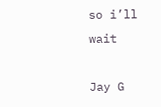so i’ll wait

Jay G